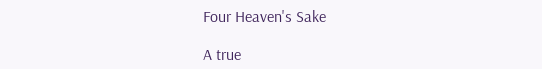Four Heaven's Sake

A true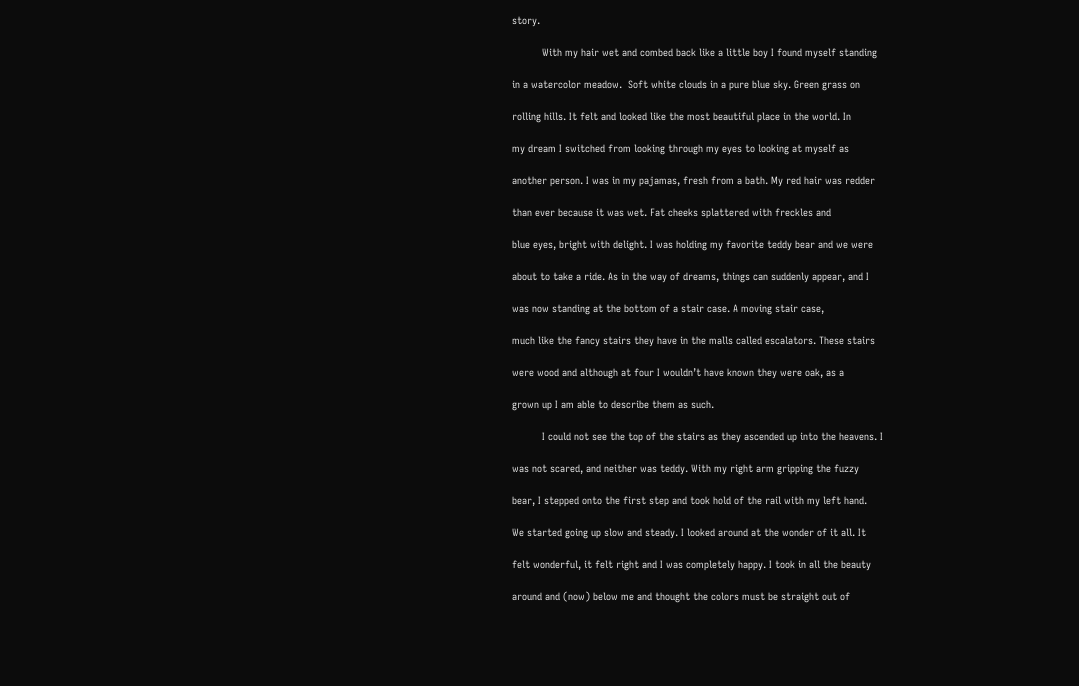story.

          With my hair wet and combed back like a little boy I found myself standing

in a watercolor meadow.  Soft white clouds in a pure blue sky. Green grass on

rolling hills. It felt and looked like the most beautiful place in the world. In

my dream I switched from looking through my eyes to looking at myself as

another person. I was in my pajamas, fresh from a bath. My red hair was redder

than ever because it was wet. Fat cheeks splattered with freckles and

blue eyes, bright with delight. I was holding my favorite teddy bear and we were

about to take a ride. As in the way of dreams, things can suddenly appear, and I

was now standing at the bottom of a stair case. A moving stair case,

much like the fancy stairs they have in the malls called escalators. These stairs

were wood and although at four I wouldn’t have known they were oak, as a

grown up I am able to describe them as such.

          I could not see the top of the stairs as they ascended up into the heavens. I

was not scared, and neither was teddy. With my right arm gripping the fuzzy

bear, I stepped onto the first step and took hold of the rail with my left hand.

We started going up slow and steady. I looked around at the wonder of it all. It

felt wonderful, it felt right and I was completely happy. I took in all the beauty

around and (now) below me and thought the colors must be straight out of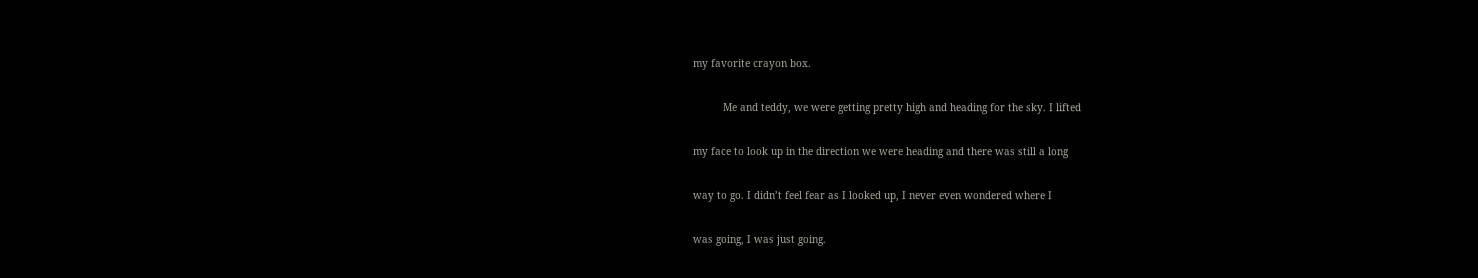my favorite crayon box.

          Me and teddy, we were getting pretty high and heading for the sky. I lifted

my face to look up in the direction we were heading and there was still a long

way to go. I didn’t feel fear as I looked up, I never even wondered where I

was going, I was just going.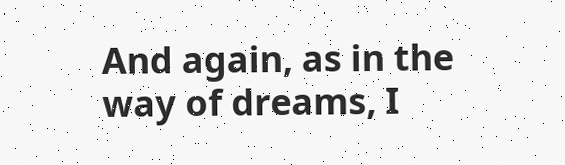And again, as in the way of dreams, I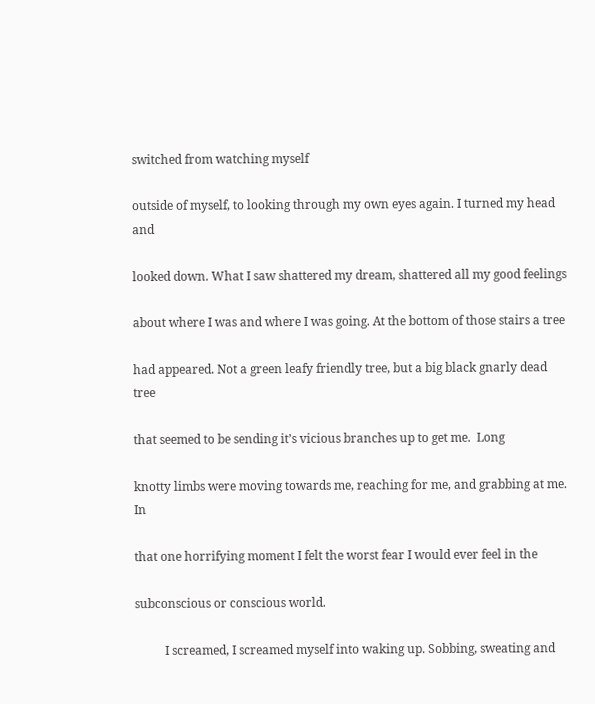switched from watching myself

outside of myself, to looking through my own eyes again. I turned my head and

looked down. What I saw shattered my dream, shattered all my good feelings

about where I was and where I was going. At the bottom of those stairs a tree

had appeared. Not a green leafy friendly tree, but a big black gnarly dead tree

that seemed to be sending it’s vicious branches up to get me.  Long

knotty limbs were moving towards me, reaching for me, and grabbing at me. In

that one horrifying moment I felt the worst fear I would ever feel in the

subconscious or conscious world.

          I screamed, I screamed myself into waking up. Sobbing, sweating and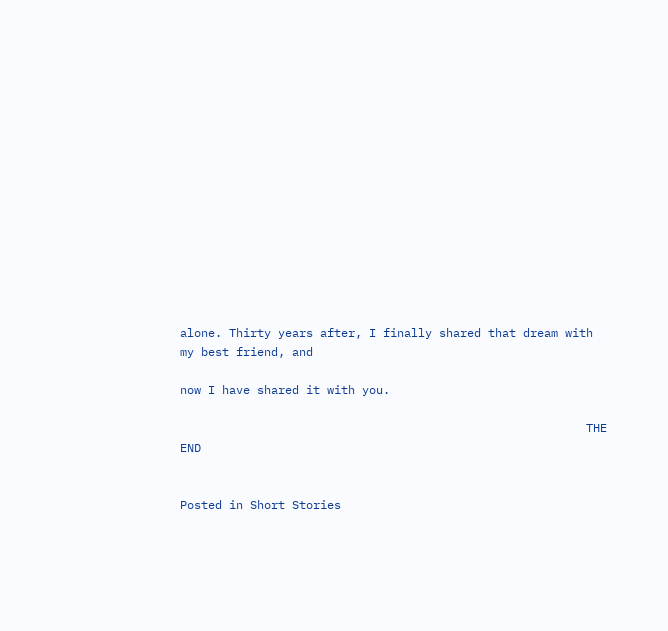alone. Thirty years after, I finally shared that dream with my best friend, and

now I have shared it with you.

                                                          THE END


Posted in Short Stories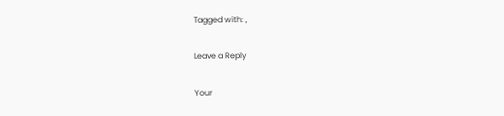Tagged with: ,

Leave a Reply

Your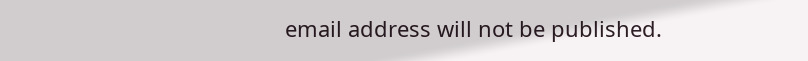email address will not be published.